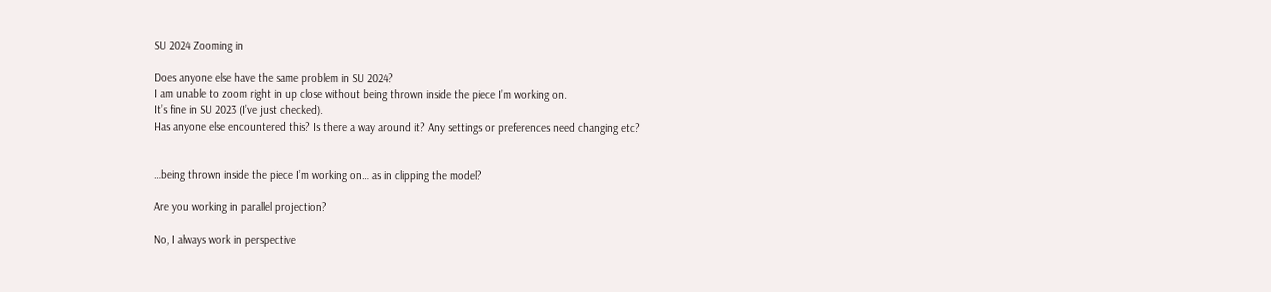SU 2024 Zooming in

Does anyone else have the same problem in SU 2024?
I am unable to zoom right in up close without being thrown inside the piece I’m working on.
It’s fine in SU 2023 (I’ve just checked).
Has anyone else encountered this? Is there a way around it? Any settings or preferences need changing etc?


…being thrown inside the piece I’m working on… as in clipping the model?

Are you working in parallel projection?

No, I always work in perspective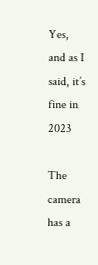Yes, and as I said, it’s fine in 2023

The camera has a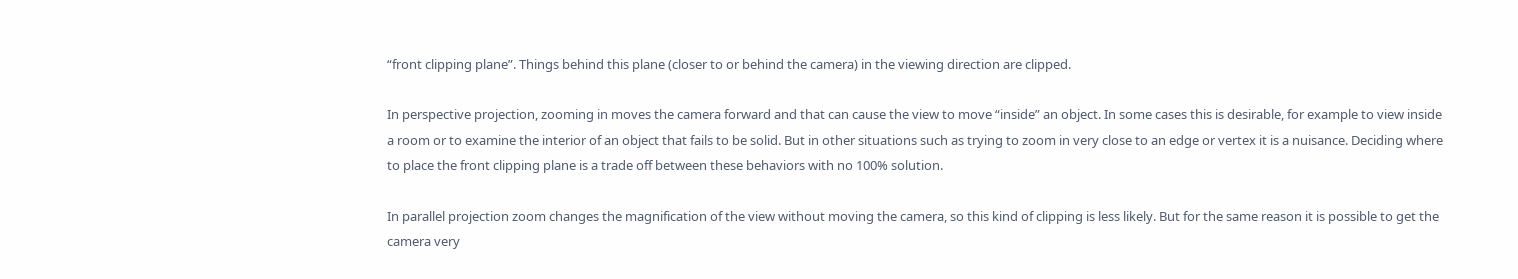“front clipping plane”. Things behind this plane (closer to or behind the camera) in the viewing direction are clipped.

In perspective projection, zooming in moves the camera forward and that can cause the view to move “inside” an object. In some cases this is desirable, for example to view inside a room or to examine the interior of an object that fails to be solid. But in other situations such as trying to zoom in very close to an edge or vertex it is a nuisance. Deciding where to place the front clipping plane is a trade off between these behaviors with no 100% solution.

In parallel projection zoom changes the magnification of the view without moving the camera, so this kind of clipping is less likely. But for the same reason it is possible to get the camera very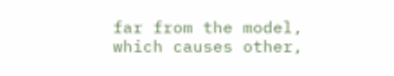far from the model, which causes other,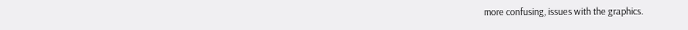more confusing, issues with the graphics.